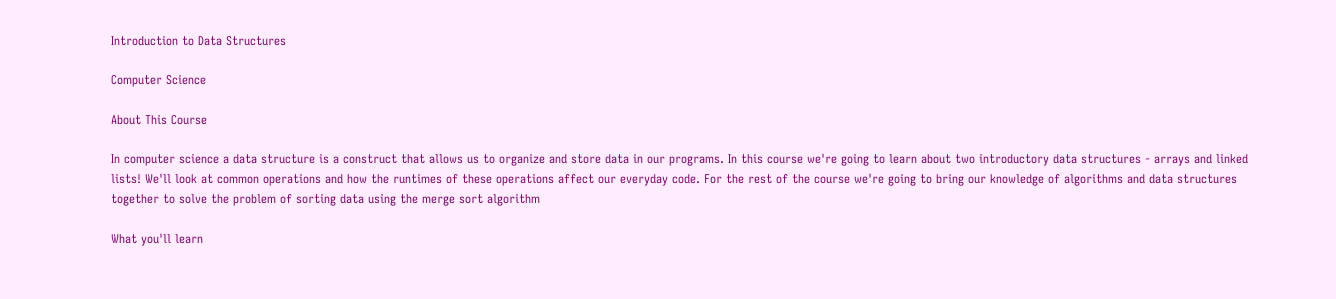Introduction to Data Structures

Computer Science

About This Course

In computer science a data structure is a construct that allows us to organize and store data in our programs. In this course we're going to learn about two introductory data structures - arrays and linked lists! We'll look at common operations and how the runtimes of these operations affect our everyday code. For the rest of the course we're going to bring our knowledge of algorithms and data structures together to solve the problem of sorting data using the merge sort algorithm

What you'll learn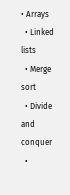• Arrays
  • Linked lists
  • Merge sort
  • Divide and conquer
  •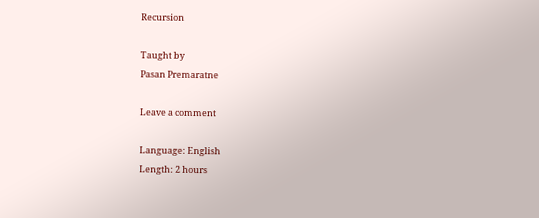Recursion

Taught by
Pasan Premaratne

Leave a comment

Language: English
Length: 2 hours